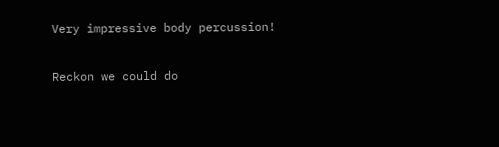Very impressive body percussion!

Reckon we could do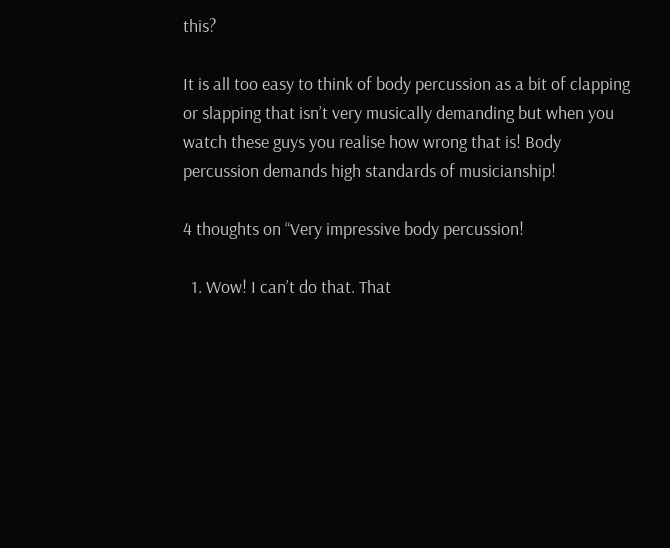this?

It is all too easy to think of body percussion as a bit of clapping or slapping that isn’t very musically demanding but when you watch these guys you realise how wrong that is! Body percussion demands high standards of musicianship!

4 thoughts on “Very impressive body percussion!

  1. Wow! I can’t do that. That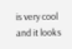is very cool and it looks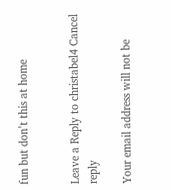fun but don’t this at home


Leave a Reply to christabel4 Cancel reply

Your email address will not be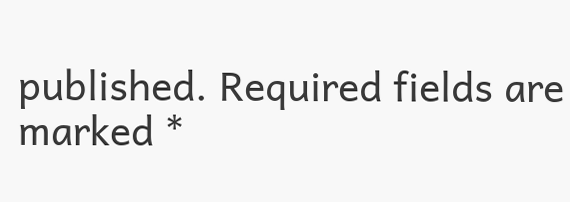published. Required fields are marked *